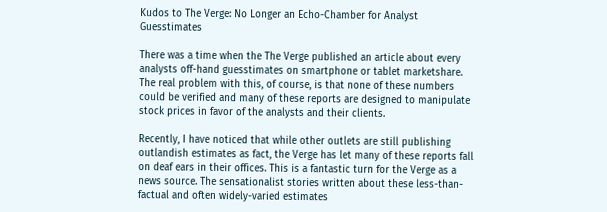Kudos to The Verge: No Longer an Echo-Chamber for Analyst Guesstimates

There was a time when the The Verge published an article about every analysts off-hand guesstimates on smartphone or tablet marketshare. The real problem with this, of course, is that none of these numbers could be verified and many of these reports are designed to manipulate stock prices in favor of the analysts and their clients.

Recently, I have noticed that while other outlets are still publishing outlandish estimates as fact, the Verge has let many of these reports fall on deaf ears in their offices. This is a fantastic turn for the Verge as a news source. The sensationalist stories written about these less-than-factual and often widely-varied estimates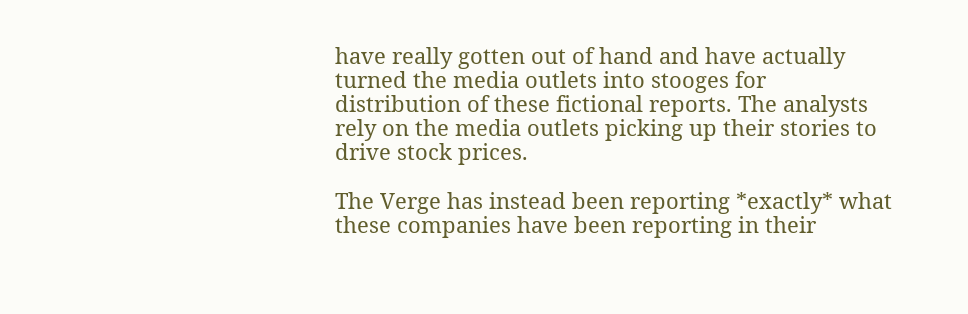have really gotten out of hand and have actually turned the media outlets into stooges for distribution of these fictional reports. The analysts rely on the media outlets picking up their stories to drive stock prices.

The Verge has instead been reporting *exactly* what these companies have been reporting in their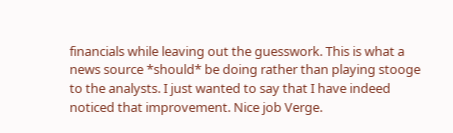financials while leaving out the guesswork. This is what a news source *should* be doing rather than playing stooge to the analysts. I just wanted to say that I have indeed noticed that improvement. Nice job Verge.